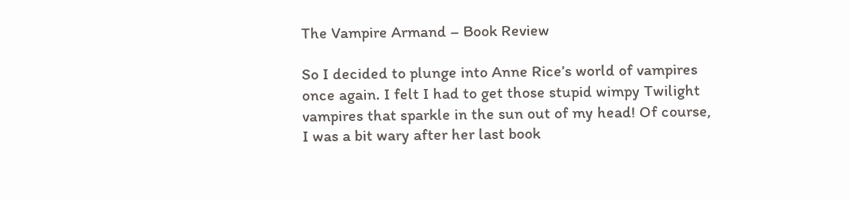The Vampire Armand – Book Review

So I decided to plunge into Anne Rice’s world of vampires once again. I felt I had to get those stupid wimpy Twilight vampires that sparkle in the sun out of my head! Of course, I was a bit wary after her last book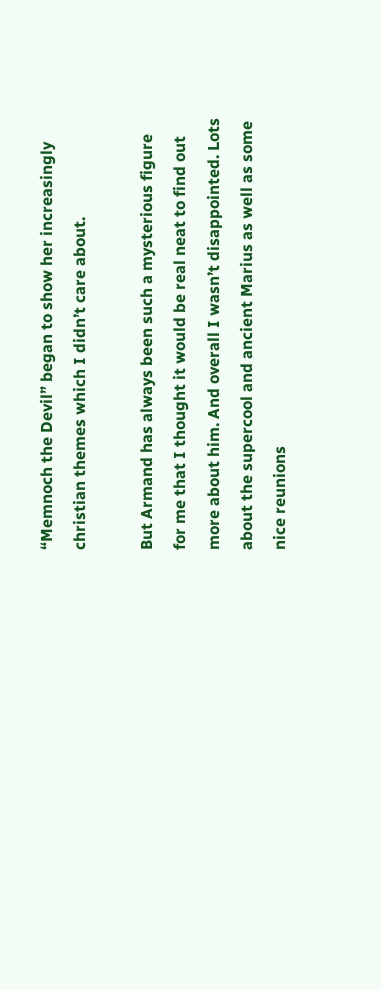“Memnoch the Devil” began to show her increasingly christian themes which I didn’t care about.

But Armand has always been such a mysterious figure for me that I thought it would be real neat to find out more about him. And overall I wasn’t disappointed. Lots about the supercool and ancient Marius as well as some nice reunions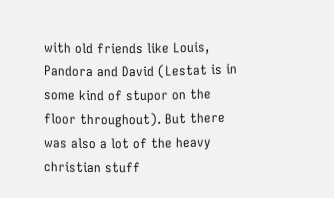with old friends like Louis, Pandora and David (Lestat is in some kind of stupor on the floor throughout). But there was also a lot of the heavy christian stuff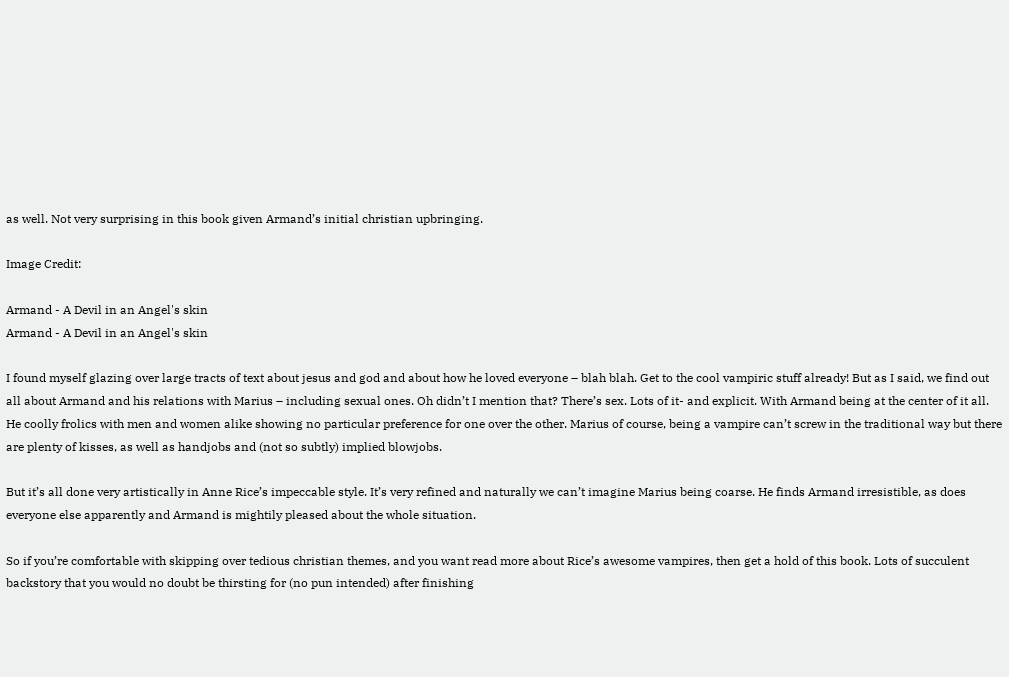as well. Not very surprising in this book given Armand’s initial christian upbringing.

Image Credit:

Armand - A Devil in an Angel's skin
Armand - A Devil in an Angel's skin

I found myself glazing over large tracts of text about jesus and god and about how he loved everyone – blah blah. Get to the cool vampiric stuff already! But as I said, we find out all about Armand and his relations with Marius – including sexual ones. Oh didn’t I mention that? There’s sex. Lots of it- and explicit. With Armand being at the center of it all. He coolly frolics with men and women alike showing no particular preference for one over the other. Marius of course, being a vampire can’t screw in the traditional way but there are plenty of kisses, as well as handjobs and (not so subtly) implied blowjobs.

But it’s all done very artistically in Anne Rice’s impeccable style. It’s very refined and naturally we can’t imagine Marius being coarse. He finds Armand irresistible, as does everyone else apparently and Armand is mightily pleased about the whole situation.

So if you’re comfortable with skipping over tedious christian themes, and you want read more about Rice’s awesome vampires, then get a hold of this book. Lots of succulent backstory that you would no doubt be thirsting for (no pun intended) after finishing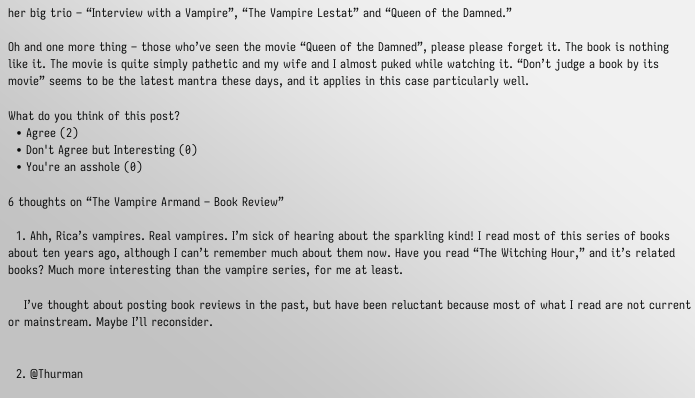her big trio – “Interview with a Vampire”, “The Vampire Lestat” and “Queen of the Damned.”

Oh and one more thing – those who’ve seen the movie “Queen of the Damned”, please please forget it. The book is nothing like it. The movie is quite simply pathetic and my wife and I almost puked while watching it. “Don’t judge a book by its movie” seems to be the latest mantra these days, and it applies in this case particularly well.

What do you think of this post?
  • Agree (2)
  • Don't Agree but Interesting (0)
  • You're an asshole (0)

6 thoughts on “The Vampire Armand – Book Review”

  1. Ahh, Rica’s vampires. Real vampires. I’m sick of hearing about the sparkling kind! I read most of this series of books about ten years ago, although I can’t remember much about them now. Have you read “The Witching Hour,” and it’s related books? Much more interesting than the vampire series, for me at least.

    I’ve thought about posting book reviews in the past, but have been reluctant because most of what I read are not current or mainstream. Maybe I’ll reconsider.


  2. @Thurman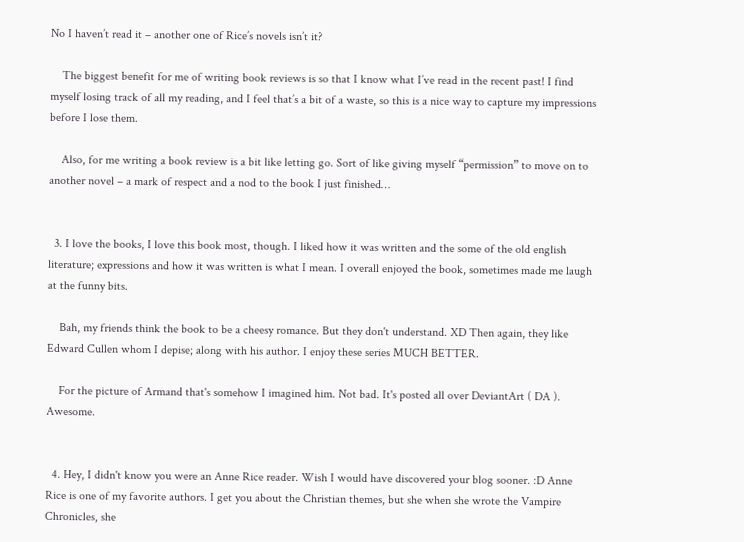No I haven’t read it – another one of Rice’s novels isn’t it?

    The biggest benefit for me of writing book reviews is so that I know what I’ve read in the recent past! I find myself losing track of all my reading, and I feel that’s a bit of a waste, so this is a nice way to capture my impressions before I lose them.

    Also, for me writing a book review is a bit like letting go. Sort of like giving myself “permission” to move on to another novel – a mark of respect and a nod to the book I just finished…


  3. I love the books, I love this book most, though. I liked how it was written and the some of the old english literature; expressions and how it was written is what I mean. I overall enjoyed the book, sometimes made me laugh at the funny bits.

    Bah, my friends think the book to be a cheesy romance. But they don't understand. XD Then again, they like Edward Cullen whom I depise; along with his author. I enjoy these series MUCH BETTER.

    For the picture of Armand that's somehow I imagined him. Not bad. It's posted all over DeviantArt ( DA ). Awesome.


  4. Hey, I didn't know you were an Anne Rice reader. Wish I would have discovered your blog sooner. :D Anne Rice is one of my favorite authors. I get you about the Christian themes, but she when she wrote the Vampire Chronicles, she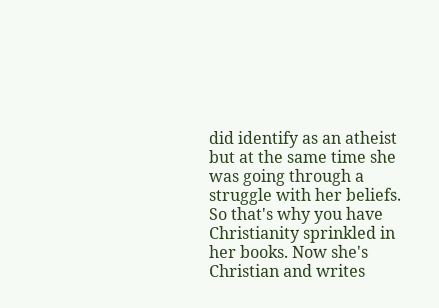did identify as an atheist but at the same time she was going through a struggle with her beliefs. So that's why you have Christianity sprinkled in her books. Now she's Christian and writes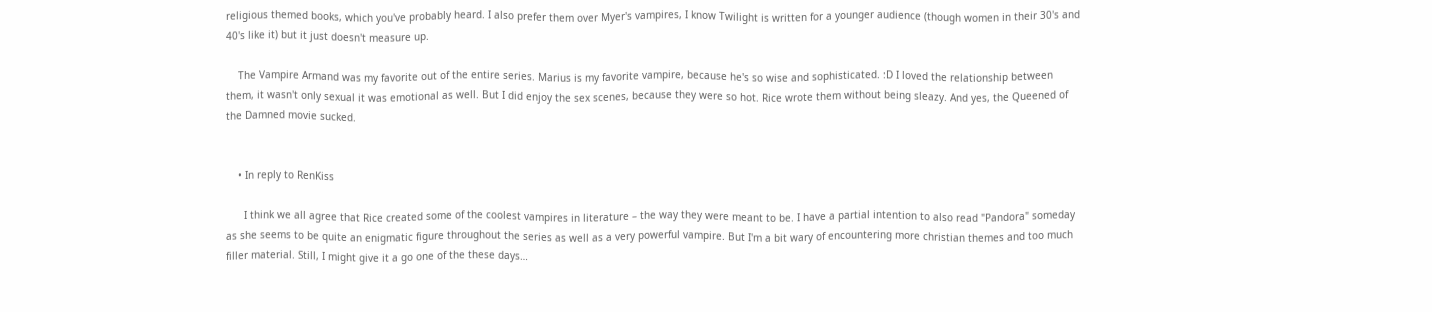religious themed books, which you've probably heard. I also prefer them over Myer's vampires, I know Twilight is written for a younger audience (though women in their 30's and 40's like it) but it just doesn't measure up.

    The Vampire Armand was my favorite out of the entire series. Marius is my favorite vampire, because he's so wise and sophisticated. :D I loved the relationship between them, it wasn't only sexual it was emotional as well. But I did enjoy the sex scenes, because they were so hot. Rice wrote them without being sleazy. And yes, the Queened of the Damned movie sucked.


    • In reply to RenKiss

      I think we all agree that Rice created some of the coolest vampires in literature – the way they were meant to be. I have a partial intention to also read "Pandora" someday as she seems to be quite an enigmatic figure throughout the series as well as a very powerful vampire. But I'm a bit wary of encountering more christian themes and too much filler material. Still, I might give it a go one of the these days…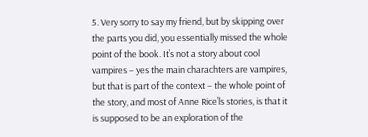5. Very sorry to say my friend, but by skipping over the parts you did, you essentially missed the whole point of the book. It’s not a story about cool vampires – yes the main charachters are vampires, but that is part of the context – the whole point of the story, and most of Anne Rice’ls stories, is that it is supposed to be an exploration of the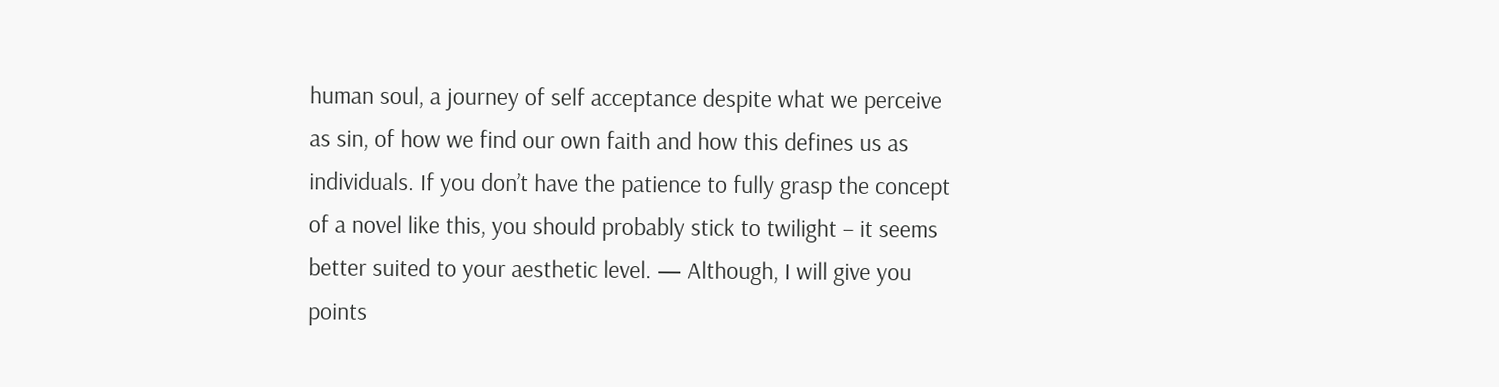human soul, a journey of self acceptance despite what we perceive as sin, of how we find our own faith and how this defines us as individuals. If you don’t have the patience to fully grasp the concept of a novel like this, you should probably stick to twilight – it seems better suited to your aesthetic level. — Although, I will give you points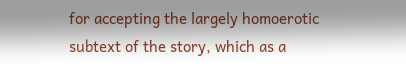for accepting the largely homoerotic subtext of the story, which as a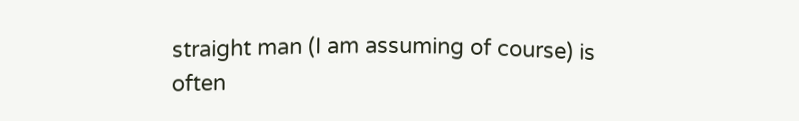straight man (I am assuming of course) is often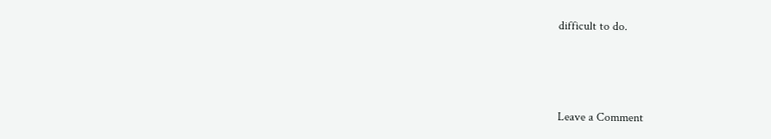difficult to do.



Leave a Comment